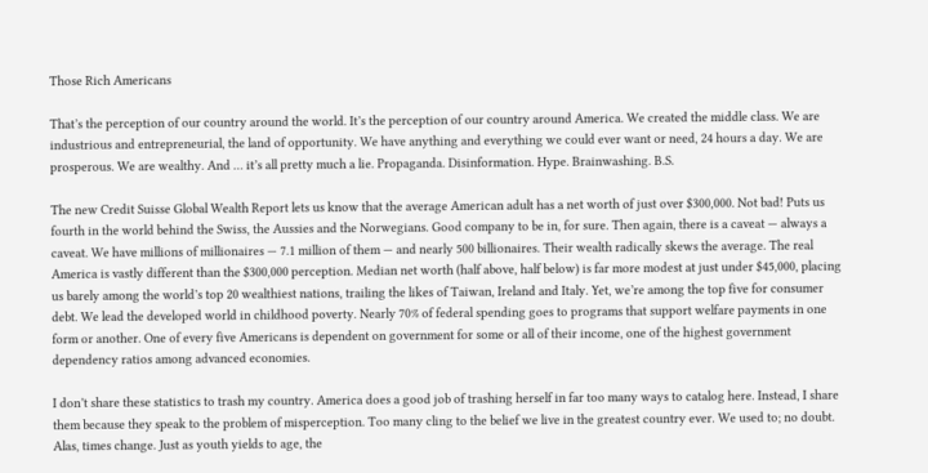Those Rich Americans

That’s the perception of our country around the world. It’s the perception of our country around America. We created the middle class. We are industrious and entrepreneurial, the land of opportunity. We have anything and everything we could ever want or need, 24 hours a day. We are prosperous. We are wealthy. And … it’s all pretty much a lie. Propaganda. Disinformation. Hype. Brainwashing. B.S.

The new Credit Suisse Global Wealth Report lets us know that the average American adult has a net worth of just over $300,000. Not bad! Puts us fourth in the world behind the Swiss, the Aussies and the Norwegians. Good company to be in, for sure. Then again, there is a caveat — always a caveat. We have millions of millionaires — 7.1 million of them — and nearly 500 billionaires. Their wealth radically skews the average. The real America is vastly different than the $300,000 perception. Median net worth (half above, half below) is far more modest at just under $45,000, placing us barely among the world’s top 20 wealthiest nations, trailing the likes of Taiwan, Ireland and Italy. Yet, we’re among the top five for consumer debt. We lead the developed world in childhood poverty. Nearly 70% of federal spending goes to programs that support welfare payments in one form or another. One of every five Americans is dependent on government for some or all of their income, one of the highest government dependency ratios among advanced economies.

I don’t share these statistics to trash my country. America does a good job of trashing herself in far too many ways to catalog here. Instead, I share them because they speak to the problem of misperception. Too many cling to the belief we live in the greatest country ever. We used to; no doubt. Alas, times change. Just as youth yields to age, the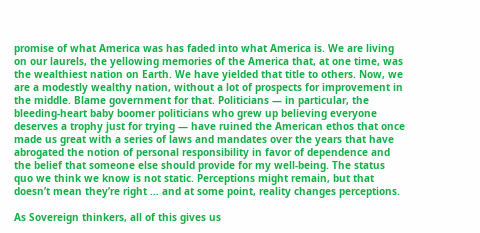promise of what America was has faded into what America is. We are living on our laurels, the yellowing memories of the America that, at one time, was the wealthiest nation on Earth. We have yielded that title to others. Now, we are a modestly wealthy nation, without a lot of prospects for improvement in the middle. Blame government for that. Politicians — in particular, the bleeding-heart baby boomer politicians who grew up believing everyone deserves a trophy just for trying — have ruined the American ethos that once made us great with a series of laws and mandates over the years that have abrogated the notion of personal responsibility in favor of dependence and the belief that someone else should provide for my well-being. The status quo we think we know is not static. Perceptions might remain, but that doesn’t mean they’re right … and at some point, reality changes perceptions.

As Sovereign thinkers, all of this gives us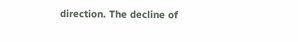direction. The decline of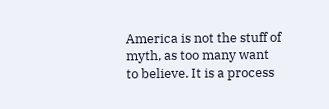America is not the stuff of myth, as too many want to believe. It is a process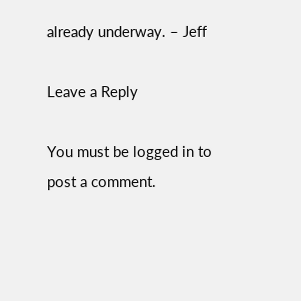already underway. – Jeff

Leave a Reply

You must be logged in to post a comment.